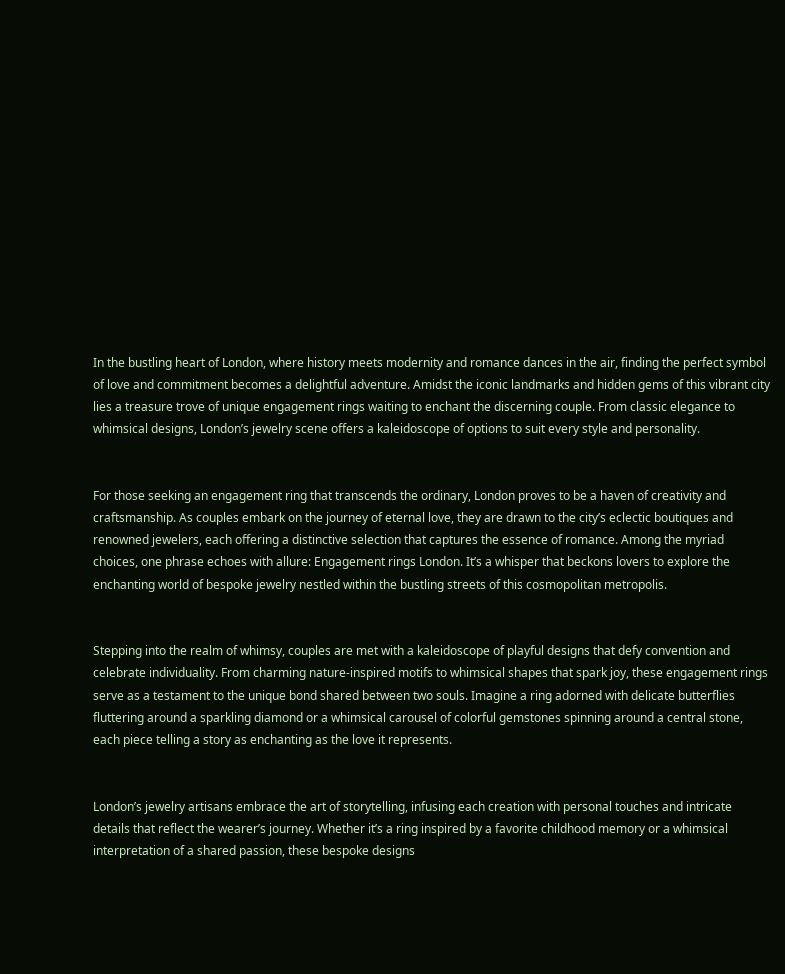In the bustling heart of London, where history meets modernity and romance dances in the air, finding the perfect symbol of love and commitment becomes a delightful adventure. Amidst the iconic landmarks and hidden gems of this vibrant city lies a treasure trove of unique engagement rings waiting to enchant the discerning couple. From classic elegance to whimsical designs, London’s jewelry scene offers a kaleidoscope of options to suit every style and personality.


For those seeking an engagement ring that transcends the ordinary, London proves to be a haven of creativity and craftsmanship. As couples embark on the journey of eternal love, they are drawn to the city’s eclectic boutiques and renowned jewelers, each offering a distinctive selection that captures the essence of romance. Among the myriad choices, one phrase echoes with allure: Engagement rings London. It’s a whisper that beckons lovers to explore the enchanting world of bespoke jewelry nestled within the bustling streets of this cosmopolitan metropolis.


Stepping into the realm of whimsy, couples are met with a kaleidoscope of playful designs that defy convention and celebrate individuality. From charming nature-inspired motifs to whimsical shapes that spark joy, these engagement rings serve as a testament to the unique bond shared between two souls. Imagine a ring adorned with delicate butterflies fluttering around a sparkling diamond or a whimsical carousel of colorful gemstones spinning around a central stone, each piece telling a story as enchanting as the love it represents.


London’s jewelry artisans embrace the art of storytelling, infusing each creation with personal touches and intricate details that reflect the wearer’s journey. Whether it’s a ring inspired by a favorite childhood memory or a whimsical interpretation of a shared passion, these bespoke designs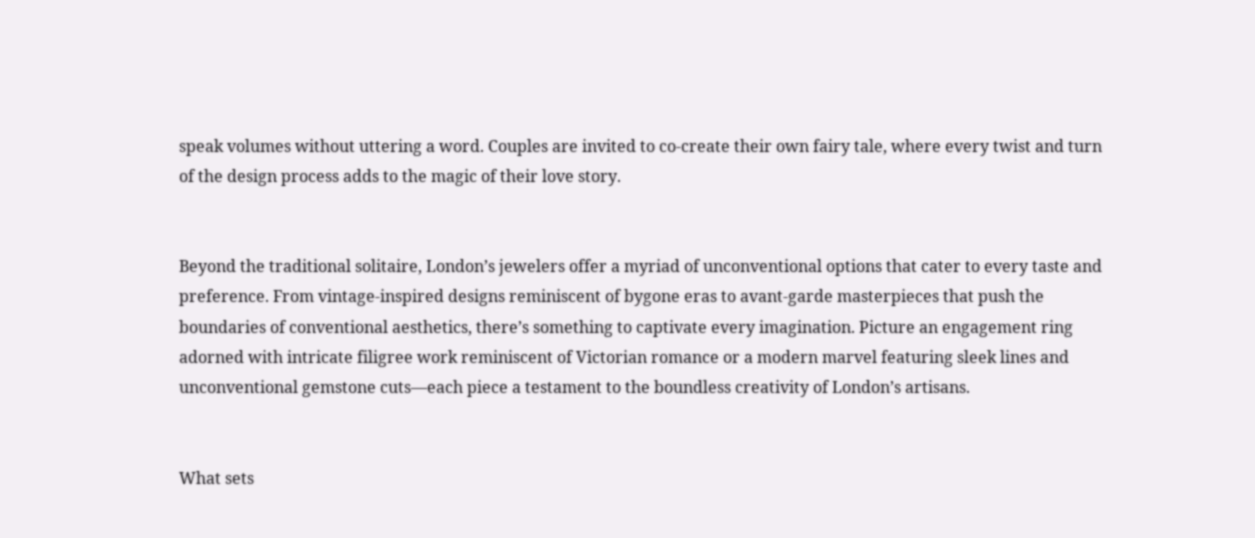speak volumes without uttering a word. Couples are invited to co-create their own fairy tale, where every twist and turn of the design process adds to the magic of their love story.


Beyond the traditional solitaire, London’s jewelers offer a myriad of unconventional options that cater to every taste and preference. From vintage-inspired designs reminiscent of bygone eras to avant-garde masterpieces that push the boundaries of conventional aesthetics, there’s something to captivate every imagination. Picture an engagement ring adorned with intricate filigree work reminiscent of Victorian romance or a modern marvel featuring sleek lines and unconventional gemstone cuts—each piece a testament to the boundless creativity of London’s artisans.


What sets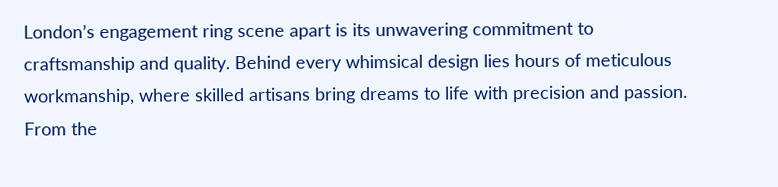London’s engagement ring scene apart is its unwavering commitment to craftsmanship and quality. Behind every whimsical design lies hours of meticulous workmanship, where skilled artisans bring dreams to life with precision and passion. From the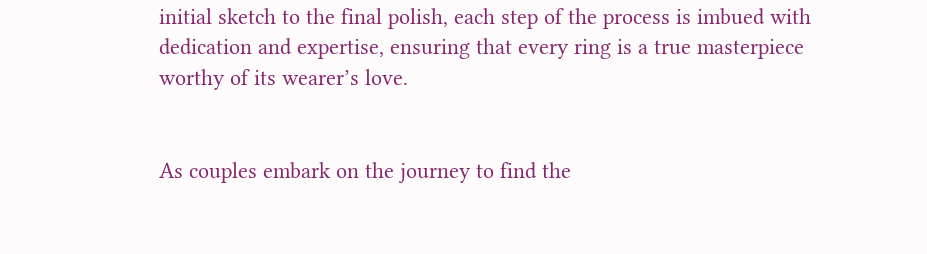initial sketch to the final polish, each step of the process is imbued with dedication and expertise, ensuring that every ring is a true masterpiece worthy of its wearer’s love.


As couples embark on the journey to find the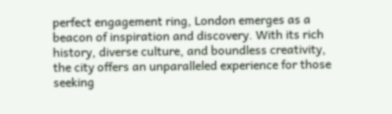perfect engagement ring, London emerges as a beacon of inspiration and discovery. With its rich history, diverse culture, and boundless creativity, the city offers an unparalleled experience for those seeking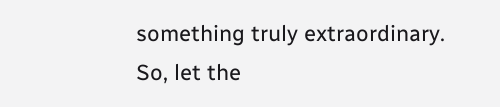something truly extraordinary. So, let the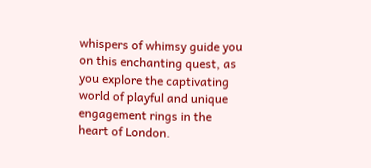whispers of whimsy guide you on this enchanting quest, as you explore the captivating world of playful and unique engagement rings in the heart of London.